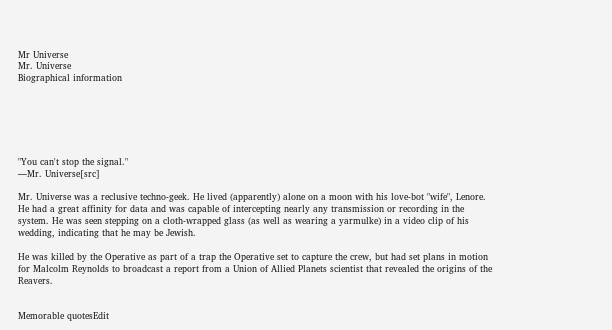Mr Universe
Mr. Universe
Biographical information






"You can't stop the signal."
―Mr. Universe[src]

Mr. Universe was a reclusive techno-geek. He lived (apparently) alone on a moon with his love-bot "wife", Lenore. He had a great affinity for data and was capable of intercepting nearly any transmission or recording in the system. He was seen stepping on a cloth-wrapped glass (as well as wearing a yarmulke) in a video clip of his wedding, indicating that he may be Jewish.

He was killed by the Operative as part of a trap the Operative set to capture the crew, but had set plans in motion for Malcolm Reynolds to broadcast a report from a Union of Allied Planets scientist that revealed the origins of the Reavers.


Memorable quotesEdit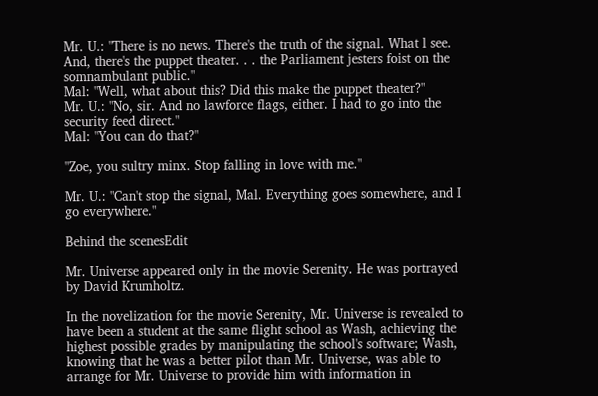Mr. U.: "There is no news. There's the truth of the signal. What l see. And, there's the puppet theater. . . the Parliament jesters foist on the somnambulant public."
Mal: "Well, what about this? Did this make the puppet theater?"
Mr. U.: "No, sir. And no lawforce flags, either. I had to go into the security feed direct."
Mal: "You can do that?"

"Zoe, you sultry minx. Stop falling in love with me."

Mr. U.: "Can't stop the signal, Mal. Everything goes somewhere, and I go everywhere."

Behind the scenesEdit

Mr. Universe appeared only in the movie Serenity. He was portrayed by David Krumholtz.

In the novelization for the movie Serenity, Mr. Universe is revealed to have been a student at the same flight school as Wash, achieving the highest possible grades by manipulating the school's software; Wash, knowing that he was a better pilot than Mr. Universe, was able to arrange for Mr. Universe to provide him with information in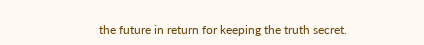the future in return for keeping the truth secret.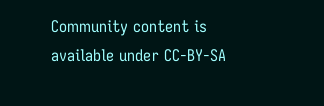Community content is available under CC-BY-SA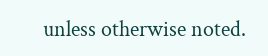unless otherwise noted.